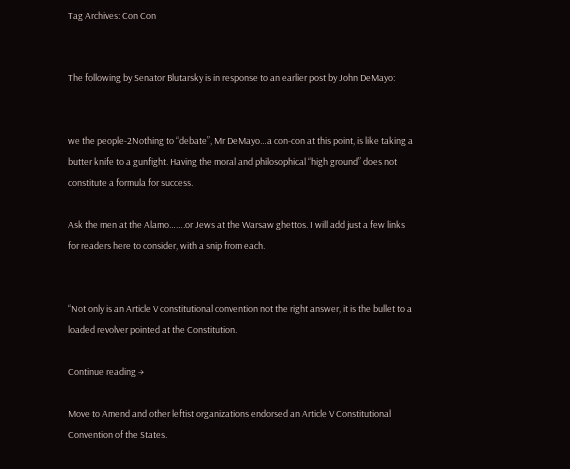Tag Archives: Con Con


The following by Senator Blutarsky is in response to an earlier post by John DeMayo:


we the people-2Nothing to “debate”, Mr DeMayo…a con-con at this point, is like taking a butter knife to a gunfight. Having the moral and philosophical “high ground” does not constitute a formula for success.

Ask the men at the Alamo…….or Jews at the Warsaw ghettos. I will add just a few links for readers here to consider, with a snip from each.


“Not only is an Article V constitutional convention not the right answer, it is the bullet to a loaded revolver pointed at the Constitution.

Continue reading →

Move to Amend and other leftist organizations endorsed an Article V Constitutional Convention of the States.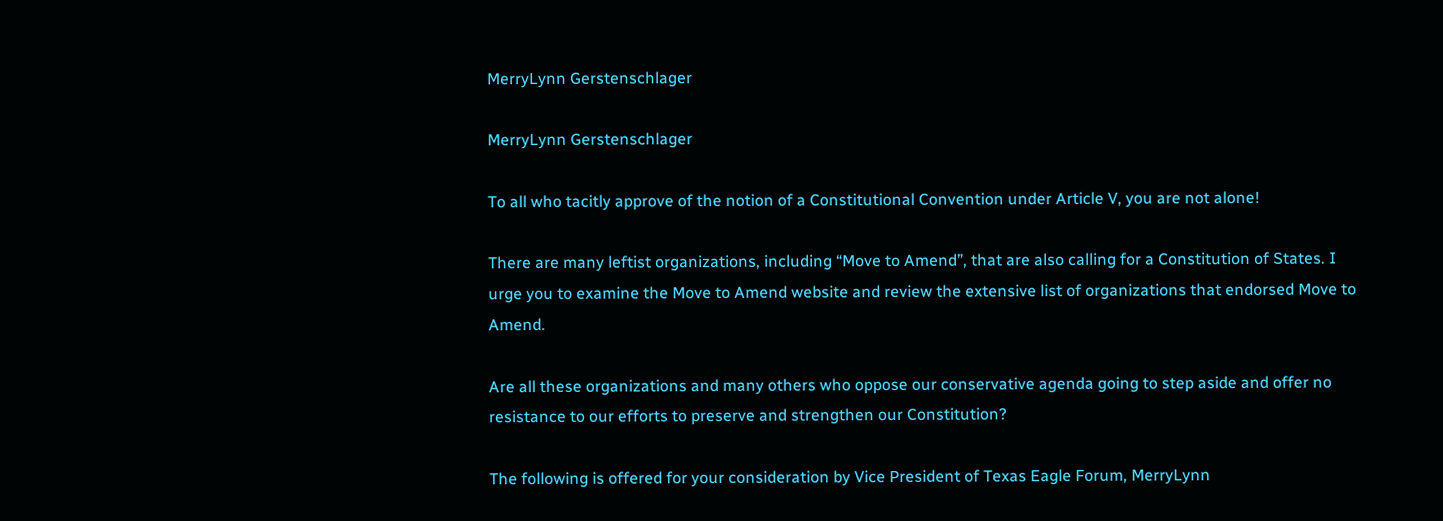MerryLynn Gerstenschlager

MerryLynn Gerstenschlager

To all who tacitly approve of the notion of a Constitutional Convention under Article V, you are not alone!

There are many leftist organizations, including “Move to Amend”, that are also calling for a Constitution of States. I urge you to examine the Move to Amend website and review the extensive list of organizations that endorsed Move to Amend.

Are all these organizations and many others who oppose our conservative agenda going to step aside and offer no resistance to our efforts to preserve and strengthen our Constitution?

The following is offered for your consideration by Vice President of Texas Eagle Forum, MerryLynn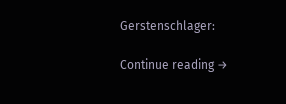Gerstenschlager:

Continue reading →